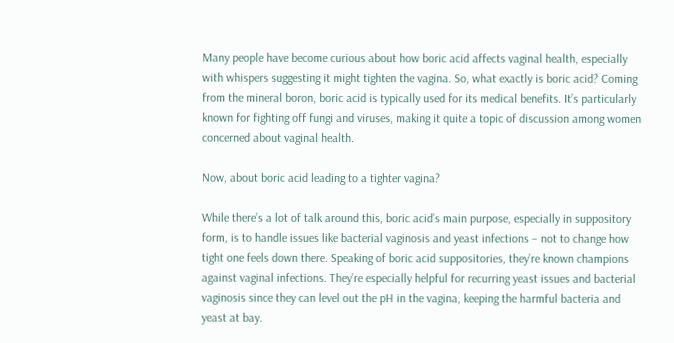Many people have become curious about how boric acid affects vaginal health, especially with whispers suggesting it might tighten the vagina. So, what exactly is boric acid? Coming from the mineral boron, boric acid is typically used for its medical benefits. It’s particularly known for fighting off fungi and viruses, making it quite a topic of discussion among women concerned about vaginal health.

Now, about boric acid leading to a tighter vagina?

While there’s a lot of talk around this, boric acid’s main purpose, especially in suppository form, is to handle issues like bacterial vaginosis and yeast infections – not to change how tight one feels down there. Speaking of boric acid suppositories, they’re known champions against vaginal infections. They’re especially helpful for recurring yeast issues and bacterial vaginosis since they can level out the pH in the vagina, keeping the harmful bacteria and yeast at bay.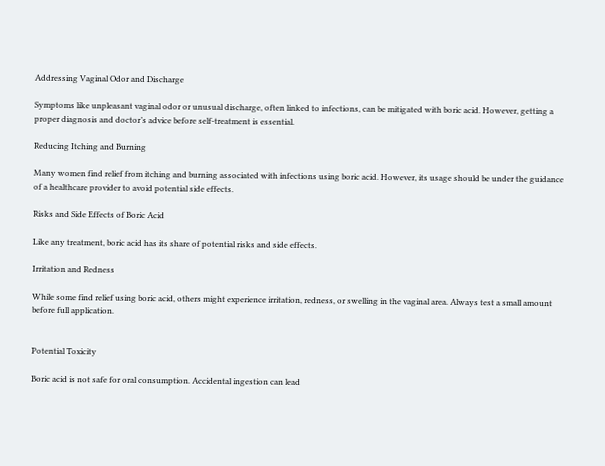Addressing Vaginal Odor and Discharge

Symptoms like unpleasant vaginal odor or unusual discharge, often linked to infections, can be mitigated with boric acid. However, getting a proper diagnosis and doctor’s advice before self-treatment is essential.

Reducing Itching and Burning

Many women find relief from itching and burning associated with infections using boric acid. However, its usage should be under the guidance of a healthcare provider to avoid potential side effects.

Risks and Side Effects of Boric Acid

Like any treatment, boric acid has its share of potential risks and side effects.

Irritation and Redness

While some find relief using boric acid, others might experience irritation, redness, or swelling in the vaginal area. Always test a small amount before full application.


Potential Toxicity

Boric acid is not safe for oral consumption. Accidental ingestion can lead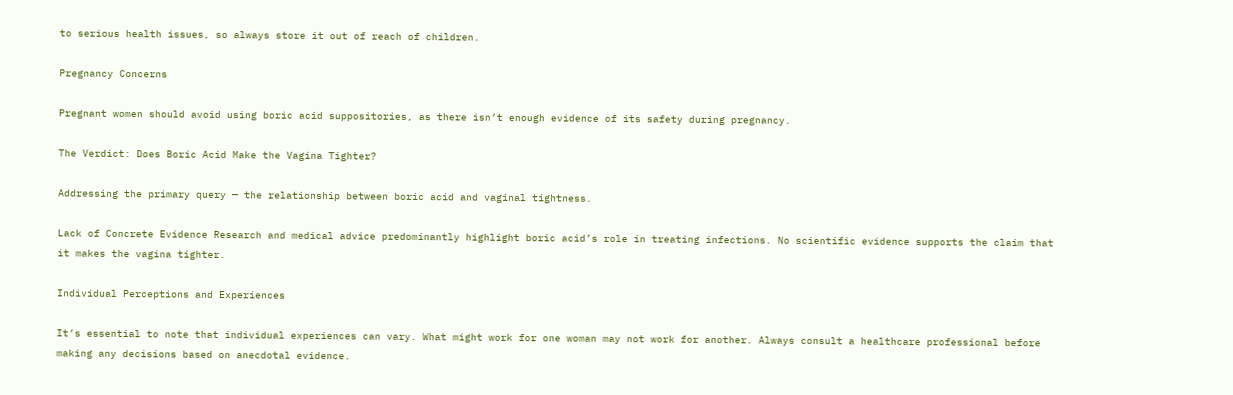to serious health issues, so always store it out of reach of children.

Pregnancy Concerns

Pregnant women should avoid using boric acid suppositories, as there isn’t enough evidence of its safety during pregnancy.

The Verdict: Does Boric Acid Make the Vagina Tighter?

Addressing the primary query — the relationship between boric acid and vaginal tightness.

Lack of Concrete Evidence Research and medical advice predominantly highlight boric acid’s role in treating infections. No scientific evidence supports the claim that it makes the vagina tighter.

Individual Perceptions and Experiences

It’s essential to note that individual experiences can vary. What might work for one woman may not work for another. Always consult a healthcare professional before making any decisions based on anecdotal evidence.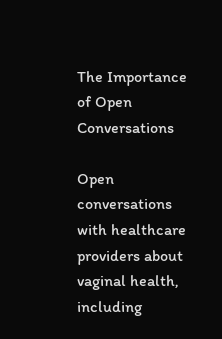The Importance of Open Conversations

Open conversations with healthcare providers about vaginal health, including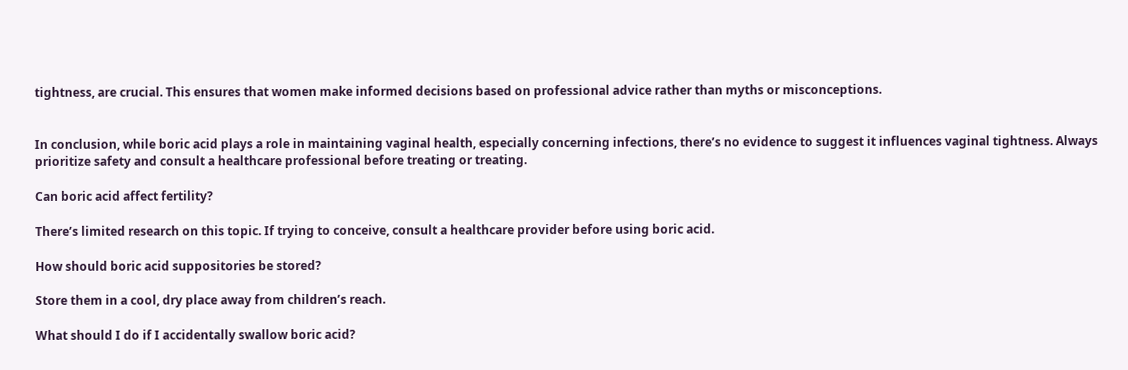tightness, are crucial. This ensures that women make informed decisions based on professional advice rather than myths or misconceptions.


In conclusion, while boric acid plays a role in maintaining vaginal health, especially concerning infections, there’s no evidence to suggest it influences vaginal tightness. Always prioritize safety and consult a healthcare professional before treating or treating.

Can boric acid affect fertility?

There’s limited research on this topic. If trying to conceive, consult a healthcare provider before using boric acid.

How should boric acid suppositories be stored?

Store them in a cool, dry place away from children’s reach.

What should I do if I accidentally swallow boric acid?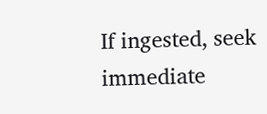If ingested, seek immediate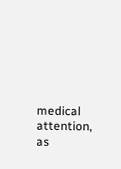medical attention, as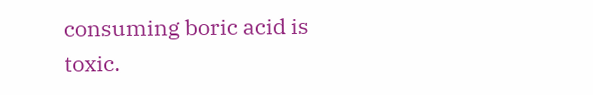consuming boric acid is toxic.